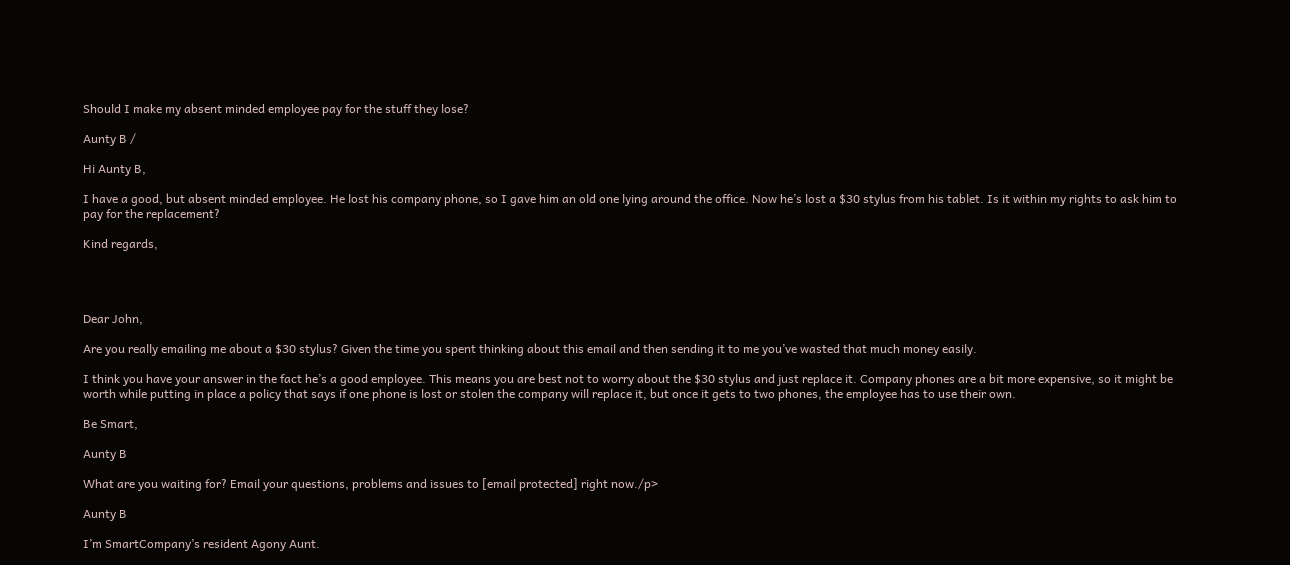Should I make my absent minded employee pay for the stuff they lose?

Aunty B /

Hi Aunty B,

I have a good, but absent minded employee. He lost his company phone, so I gave him an old one lying around the office. Now he’s lost a $30 stylus from his tablet. Is it within my rights to ask him to pay for the replacement?

Kind regards,




Dear John,

Are you really emailing me about a $30 stylus? Given the time you spent thinking about this email and then sending it to me you’ve wasted that much money easily.

I think you have your answer in the fact he’s a good employee. This means you are best not to worry about the $30 stylus and just replace it. Company phones are a bit more expensive, so it might be worth while putting in place a policy that says if one phone is lost or stolen the company will replace it, but once it gets to two phones, the employee has to use their own.

Be Smart,

Aunty B

What are you waiting for? Email your questions, problems and issues to [email protected] right now./p>

Aunty B

I’m SmartCompany’s resident Agony Aunt.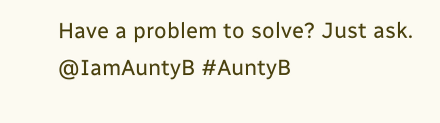Have a problem to solve? Just ask. @IamAuntyB #AuntyB